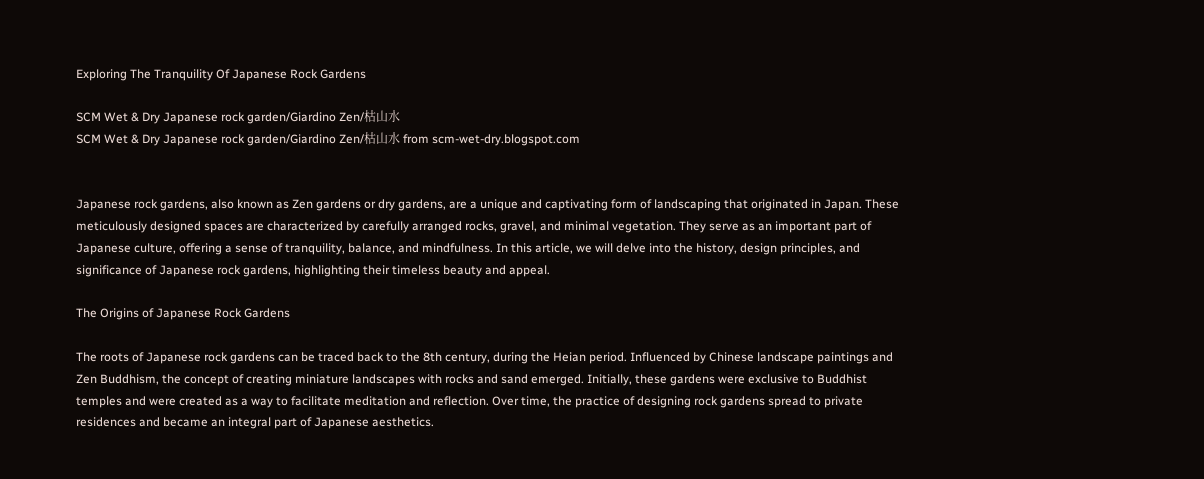Exploring The Tranquility Of Japanese Rock Gardens

SCM Wet & Dry Japanese rock garden/Giardino Zen/枯山水
SCM Wet & Dry Japanese rock garden/Giardino Zen/枯山水 from scm-wet-dry.blogspot.com


Japanese rock gardens, also known as Zen gardens or dry gardens, are a unique and captivating form of landscaping that originated in Japan. These meticulously designed spaces are characterized by carefully arranged rocks, gravel, and minimal vegetation. They serve as an important part of Japanese culture, offering a sense of tranquility, balance, and mindfulness. In this article, we will delve into the history, design principles, and significance of Japanese rock gardens, highlighting their timeless beauty and appeal.

The Origins of Japanese Rock Gardens

The roots of Japanese rock gardens can be traced back to the 8th century, during the Heian period. Influenced by Chinese landscape paintings and Zen Buddhism, the concept of creating miniature landscapes with rocks and sand emerged. Initially, these gardens were exclusive to Buddhist temples and were created as a way to facilitate meditation and reflection. Over time, the practice of designing rock gardens spread to private residences and became an integral part of Japanese aesthetics.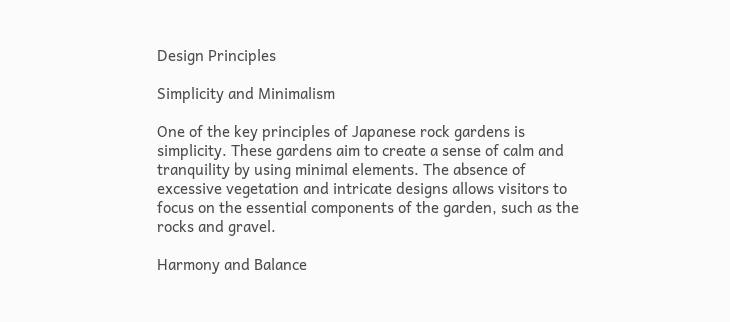Design Principles

Simplicity and Minimalism

One of the key principles of Japanese rock gardens is simplicity. These gardens aim to create a sense of calm and tranquility by using minimal elements. The absence of excessive vegetation and intricate designs allows visitors to focus on the essential components of the garden, such as the rocks and gravel.

Harmony and Balance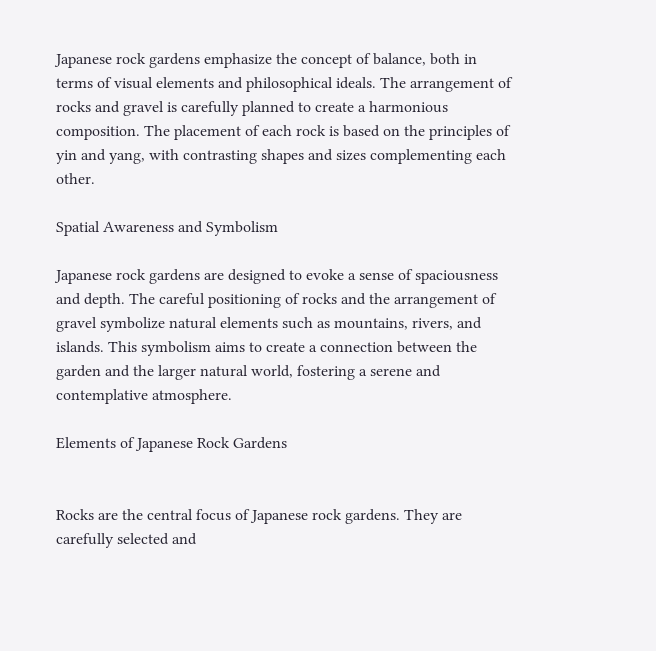Japanese rock gardens emphasize the concept of balance, both in terms of visual elements and philosophical ideals. The arrangement of rocks and gravel is carefully planned to create a harmonious composition. The placement of each rock is based on the principles of yin and yang, with contrasting shapes and sizes complementing each other.

Spatial Awareness and Symbolism

Japanese rock gardens are designed to evoke a sense of spaciousness and depth. The careful positioning of rocks and the arrangement of gravel symbolize natural elements such as mountains, rivers, and islands. This symbolism aims to create a connection between the garden and the larger natural world, fostering a serene and contemplative atmosphere.

Elements of Japanese Rock Gardens


Rocks are the central focus of Japanese rock gardens. They are carefully selected and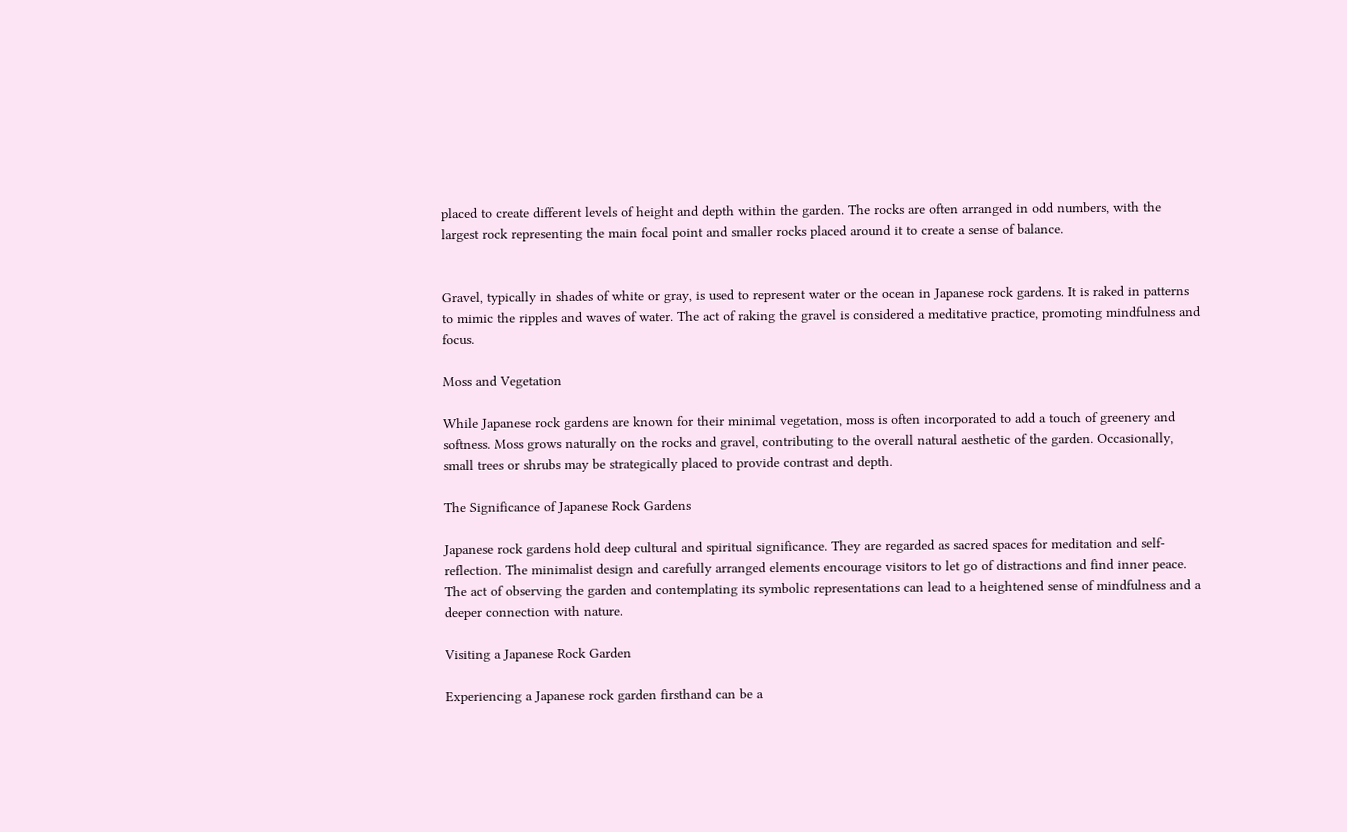placed to create different levels of height and depth within the garden. The rocks are often arranged in odd numbers, with the largest rock representing the main focal point and smaller rocks placed around it to create a sense of balance.


Gravel, typically in shades of white or gray, is used to represent water or the ocean in Japanese rock gardens. It is raked in patterns to mimic the ripples and waves of water. The act of raking the gravel is considered a meditative practice, promoting mindfulness and focus.

Moss and Vegetation

While Japanese rock gardens are known for their minimal vegetation, moss is often incorporated to add a touch of greenery and softness. Moss grows naturally on the rocks and gravel, contributing to the overall natural aesthetic of the garden. Occasionally, small trees or shrubs may be strategically placed to provide contrast and depth.

The Significance of Japanese Rock Gardens

Japanese rock gardens hold deep cultural and spiritual significance. They are regarded as sacred spaces for meditation and self-reflection. The minimalist design and carefully arranged elements encourage visitors to let go of distractions and find inner peace. The act of observing the garden and contemplating its symbolic representations can lead to a heightened sense of mindfulness and a deeper connection with nature.

Visiting a Japanese Rock Garden

Experiencing a Japanese rock garden firsthand can be a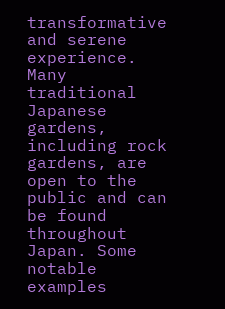transformative and serene experience. Many traditional Japanese gardens, including rock gardens, are open to the public and can be found throughout Japan. Some notable examples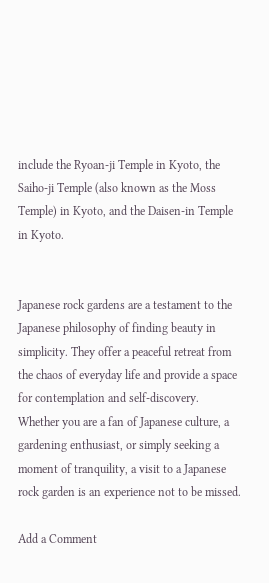include the Ryoan-ji Temple in Kyoto, the Saiho-ji Temple (also known as the Moss Temple) in Kyoto, and the Daisen-in Temple in Kyoto.


Japanese rock gardens are a testament to the Japanese philosophy of finding beauty in simplicity. They offer a peaceful retreat from the chaos of everyday life and provide a space for contemplation and self-discovery. Whether you are a fan of Japanese culture, a gardening enthusiast, or simply seeking a moment of tranquility, a visit to a Japanese rock garden is an experience not to be missed.

Add a Comment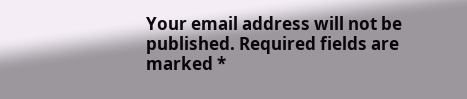Your email address will not be published. Required fields are marked *